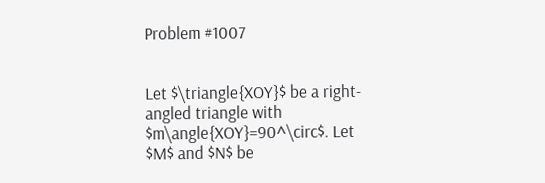Problem #1007


Let $\triangle{XOY}$ be a right-angled triangle with $m\angle{XOY}=90^\circ$. Let $M$ and $N$ be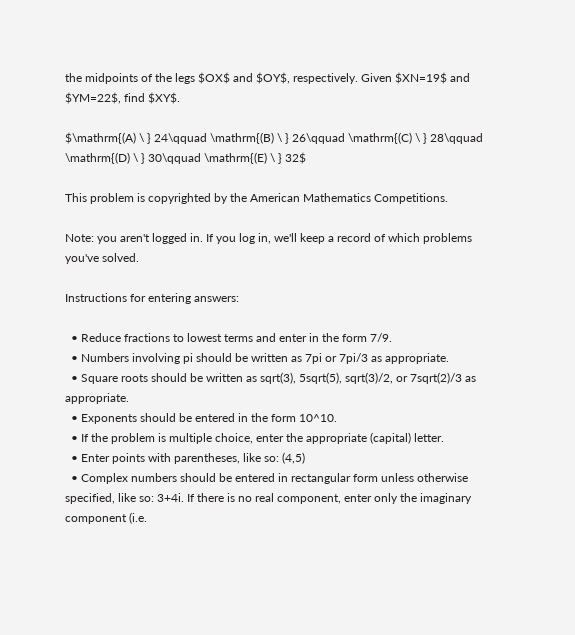the midpoints of the legs $OX$ and $OY$, respectively. Given $XN=19$ and $YM=22$, find $XY$.

$\mathrm{(A) \ } 24\qquad \mathrm{(B) \ } 26\qquad \mathrm{(C) \ } 28\qquad \mathrm{(D) \ } 30\qquad \mathrm{(E) \ } 32$

This problem is copyrighted by the American Mathematics Competitions.

Note: you aren't logged in. If you log in, we'll keep a record of which problems you've solved.

Instructions for entering answers:

  • Reduce fractions to lowest terms and enter in the form 7/9.
  • Numbers involving pi should be written as 7pi or 7pi/3 as appropriate.
  • Square roots should be written as sqrt(3), 5sqrt(5), sqrt(3)/2, or 7sqrt(2)/3 as appropriate.
  • Exponents should be entered in the form 10^10.
  • If the problem is multiple choice, enter the appropriate (capital) letter.
  • Enter points with parentheses, like so: (4,5)
  • Complex numbers should be entered in rectangular form unless otherwise specified, like so: 3+4i. If there is no real component, enter only the imaginary component (i.e.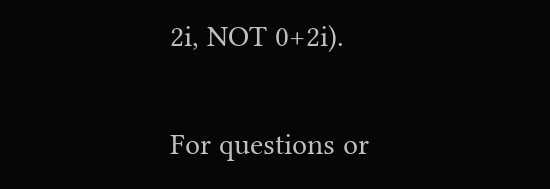2i, NOT 0+2i).

For questions or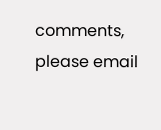comments, please email